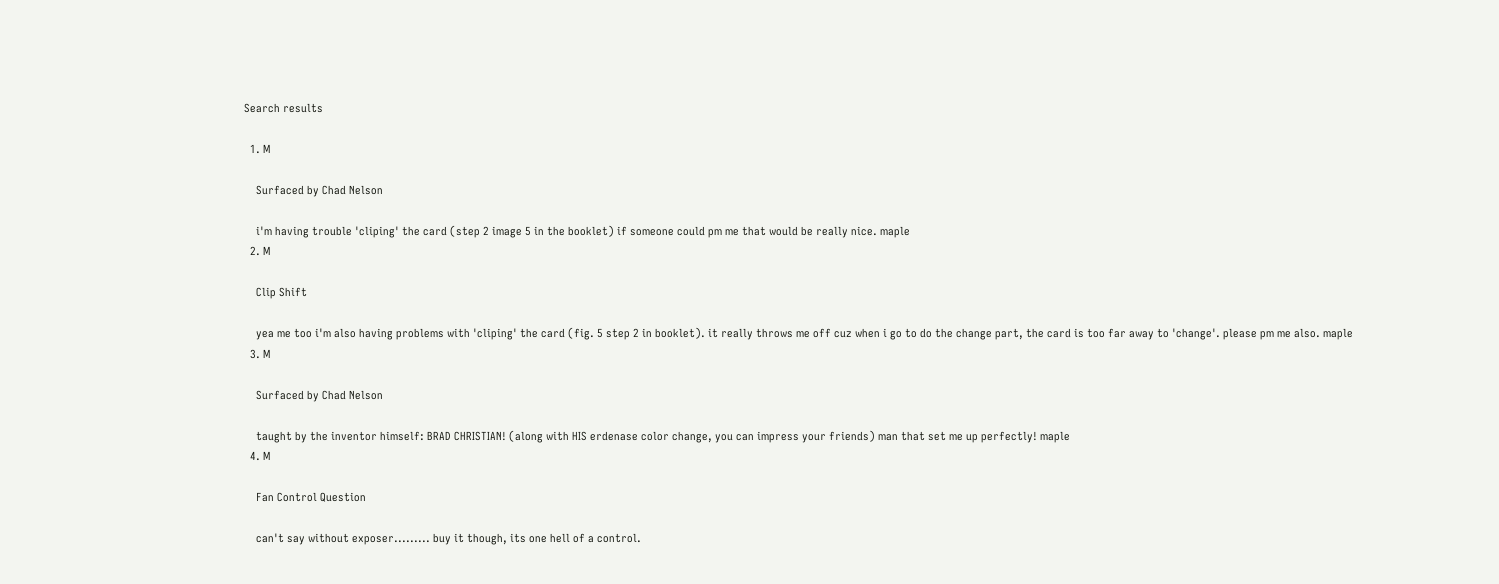Search results

  1. M

    Surfaced by Chad Nelson

    i'm having trouble 'cliping' the card (step 2 image 5 in the booklet) if someone could pm me that would be really nice. maple
  2. M

    Clip Shift

    yea me too i'm also having problems with 'cliping' the card (fig. 5 step 2 in booklet). it really throws me off cuz when i go to do the change part, the card is too far away to 'change'. please pm me also. maple
  3. M

    Surfaced by Chad Nelson

    taught by the inventor himself: BRAD CHRISTIAN! (along with HIS erdenase color change, you can impress your friends) man that set me up perfectly! maple
  4. M

    Fan Control Question

    can't say without exposer......... buy it though, its one hell of a control.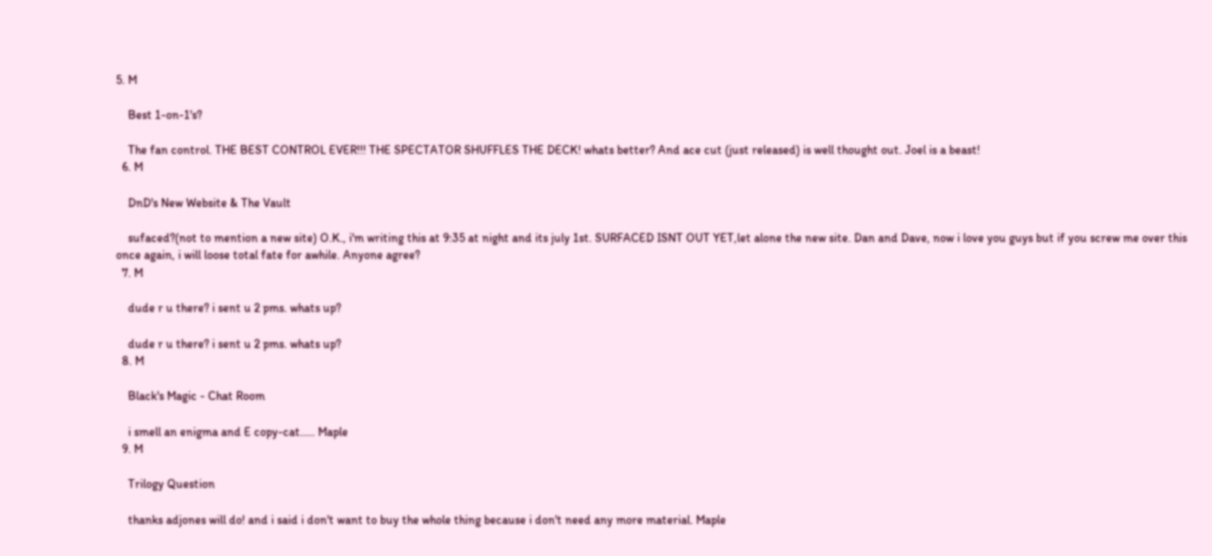5. M

    Best 1-on-1's?

    The fan control. THE BEST CONTROL EVER!!! THE SPECTATOR SHUFFLES THE DECK! whats better? And ace cut (just released) is well thought out. Joel is a beast!
  6. M

    DnD's New Website & The Vault

    sufaced?(not to mention a new site) O.K., i'm writing this at 9:35 at night and its july 1st. SURFACED ISNT OUT YET,let alone the new site. Dan and Dave, now i love you guys but if you screw me over this once again, i will loose total fate for awhile. Anyone agree?
  7. M

    dude r u there? i sent u 2 pms. whats up?

    dude r u there? i sent u 2 pms. whats up?
  8. M

    Black's Magic - Chat Room

    i smell an enigma and E copy-cat..... Maple
  9. M

    Trilogy Question

    thanks adjones will do! and i said i don't want to buy the whole thing because i don't need any more material. Maple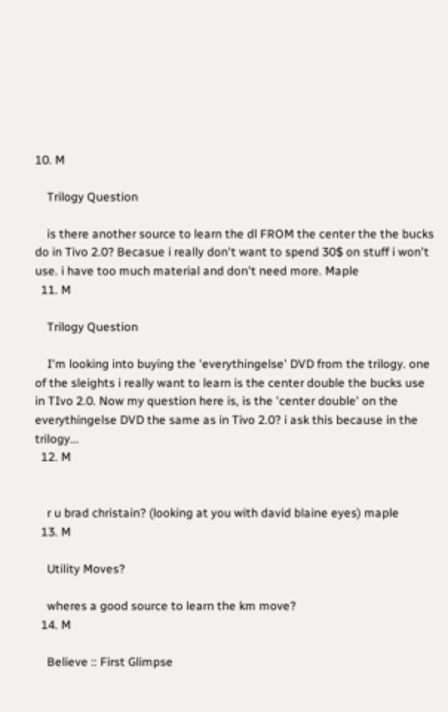10. M

    Trilogy Question

    is there another source to learn the dl FROM the center the the bucks do in Tivo 2.0? Becasue i really don't want to spend 30$ on stuff i won't use. i have too much material and don't need more. Maple
  11. M

    Trilogy Question

    I'm looking into buying the 'everythingelse' DVD from the trilogy. one of the sleights i really want to learn is the center double the bucks use in TIvo 2.0. Now my question here is, is the 'center double' on the everythingelse DVD the same as in Tivo 2.0? i ask this because in the trilogy...
  12. M


    r u brad christain? (looking at you with david blaine eyes) maple
  13. M

    Utility Moves?

    wheres a good source to learn the km move?
  14. M

    Believe :: First Glimpse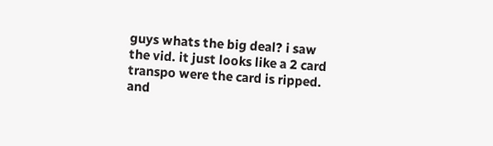guys whats the big deal? i saw the vid. it just looks like a 2 card transpo were the card is ripped. and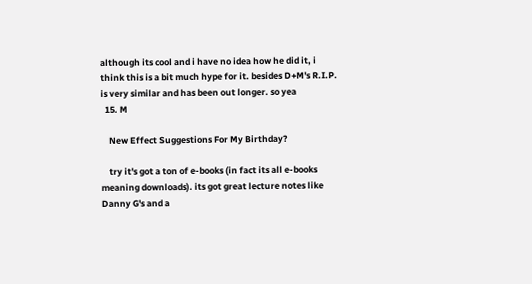although its cool and i have no idea how he did it, i think this is a bit much hype for it. besides D+M's R.I.P. is very similar and has been out longer. so yea
  15. M

    New Effect Suggestions For My Birthday?

    try it's got a ton of e-books (in fact its all e-books meaning downloads). its got great lecture notes like Danny G's and a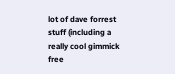lot of dave forrest stuff (including a really cool gimmick free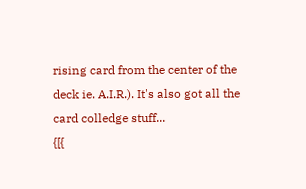rising card from the center of the deck ie. A.I.R.). It's also got all the card colledge stuff...
{[{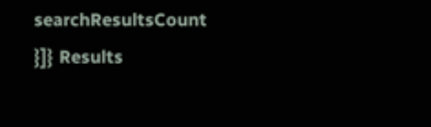searchResultsCount }]} Results